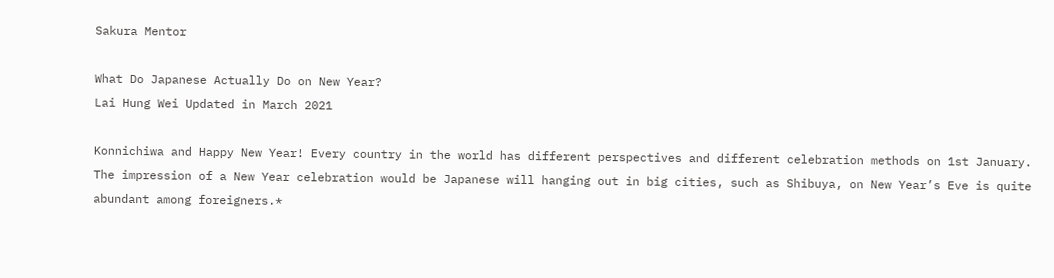Sakura Mentor

What Do Japanese Actually Do on New Year?
Lai Hung Wei Updated in March 2021

Konnichiwa and Happy New Year! Every country in the world has different perspectives and different celebration methods on 1st January. The impression of a New Year celebration would be Japanese will hanging out in big cities, such as Shibuya, on New Year’s Eve is quite abundant among foreigners.*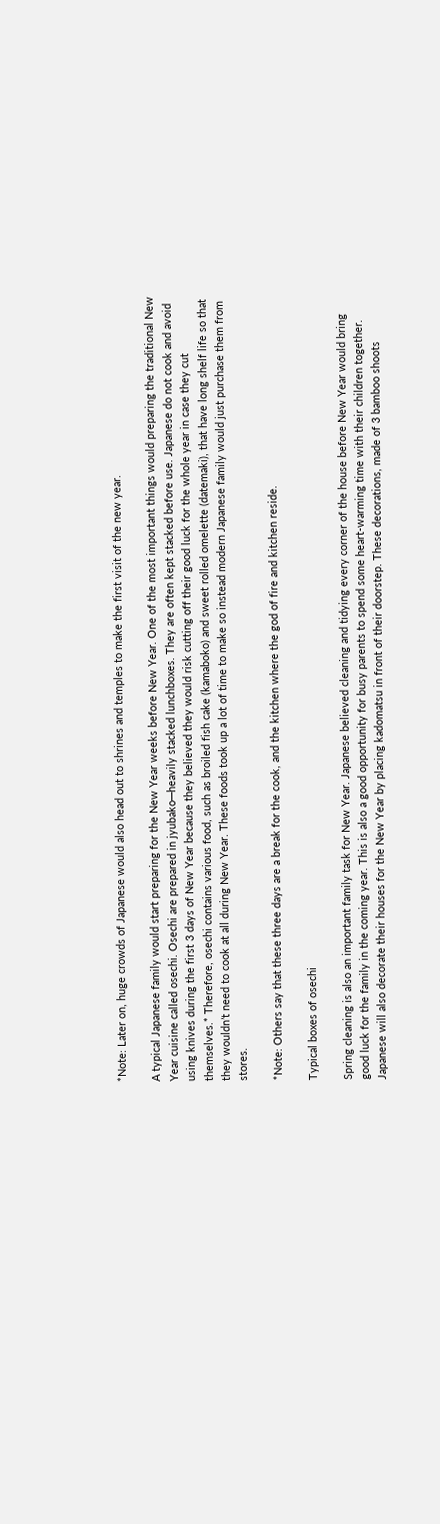*Note: Later on, huge crowds of Japanese would also head out to shrines and temples to make the first visit of the new year.

A typical Japanese family would start preparing for the New Year weeks before New Year. One of the most important things would preparing the traditional New Year cuisine called osechi. Osechi are prepared in jyubako─heavily stacked lunchboxes. They are often kept stacked before use. Japanese do not cook and avoid using knives during the first 3 days of New Year because they believed they would risk cutting off their good luck for the whole year in case they cut themselves.* Therefore, osechi contains various food, such as broiled fish cake (kamaboko) and sweet rolled omelette (datemaki), that have long shelf life so that they wouldn’t need to cook at all during New Year. These foods took up a lot of time to make so instead modern Japanese family would just purchase them from stores.

*Note: Others say that these three days are a break for the cook, and the kitchen where the god of fire and kitchen reside.

Typical boxes of osechi

Spring cleaning is also an important family task for New Year. Japanese believed cleaning and tidying every corner of the house before New Year would bring good luck for the family in the coming year. This is also a good opportunity for busy parents to spend some heart-warming time with their children together. Japanese will also decorate their houses for the New Year by placing kadomatsu in front of their doorstep. These decorations, made of 3 bamboo shoots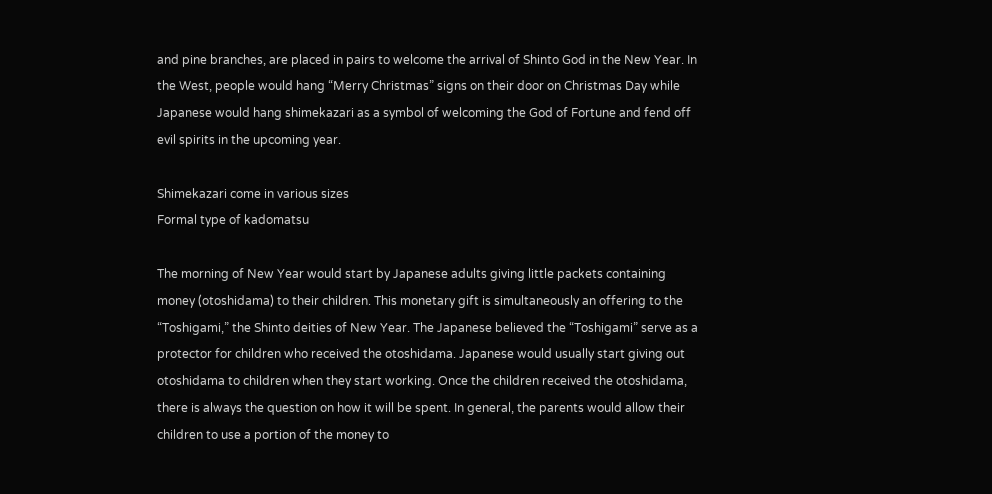and pine branches, are placed in pairs to welcome the arrival of Shinto God in the New Year. In the West, people would hang “Merry Christmas” signs on their door on Christmas Day while Japanese would hang shimekazari as a symbol of welcoming the God of Fortune and fend off evil spirits in the upcoming year.

Shimekazari come in various sizes
Formal type of kadomatsu

The morning of New Year would start by Japanese adults giving little packets containing money (otoshidama) to their children. This monetary gift is simultaneously an offering to the “Toshigami,” the Shinto deities of New Year. The Japanese believed the “Toshigami” serve as a protector for children who received the otoshidama. Japanese would usually start giving out otoshidama to children when they start working. Once the children received the otoshidama, there is always the question on how it will be spent. In general, the parents would allow their children to use a portion of the money to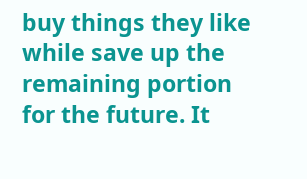buy things they like while save up the remaining portion for the future. It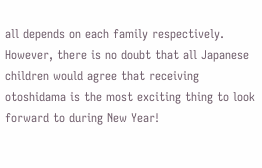all depends on each family respectively. However, there is no doubt that all Japanese children would agree that receiving otoshidama is the most exciting thing to look forward to during New Year!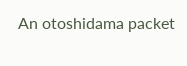An otoshidama packet